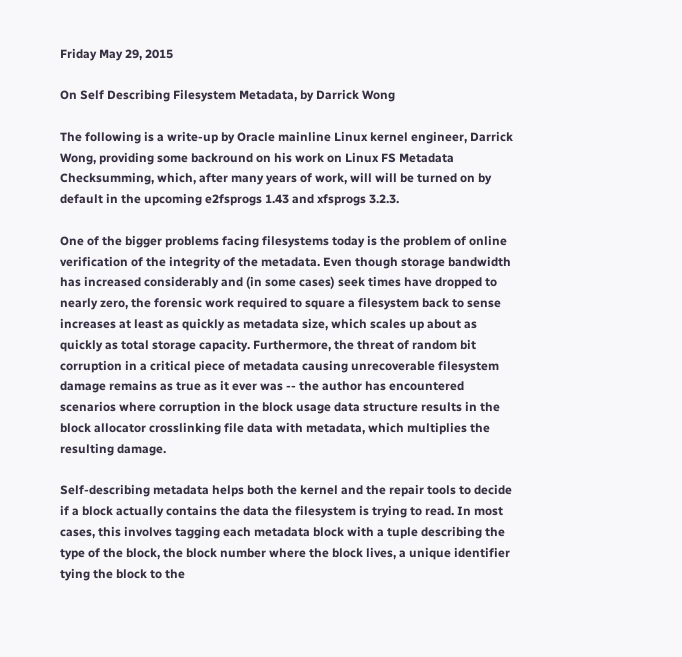Friday May 29, 2015

On Self Describing Filesystem Metadata, by Darrick Wong

The following is a write-up by Oracle mainline Linux kernel engineer, Darrick Wong, providing some backround on his work on Linux FS Metadata Checksumming, which, after many years of work, will will be turned on by default in the upcoming e2fsprogs 1.43 and xfsprogs 3.2.3.

One of the bigger problems facing filesystems today is the problem of online verification of the integrity of the metadata. Even though storage bandwidth has increased considerably and (in some cases) seek times have dropped to nearly zero, the forensic work required to square a filesystem back to sense increases at least as quickly as metadata size, which scales up about as quickly as total storage capacity. Furthermore, the threat of random bit corruption in a critical piece of metadata causing unrecoverable filesystem damage remains as true as it ever was -- the author has encountered scenarios where corruption in the block usage data structure results in the block allocator crosslinking file data with metadata, which multiplies the resulting damage.

Self-describing metadata helps both the kernel and the repair tools to decide if a block actually contains the data the filesystem is trying to read. In most cases, this involves tagging each metadata block with a tuple describing the type of the block, the block number where the block lives, a unique identifier tying the block to the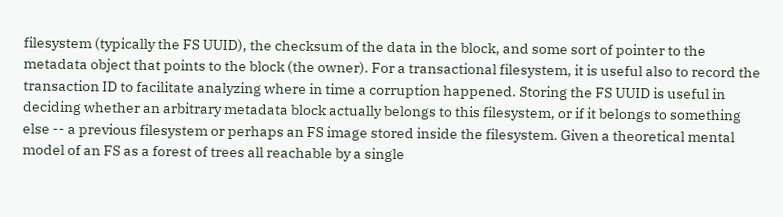filesystem (typically the FS UUID), the checksum of the data in the block, and some sort of pointer to the metadata object that points to the block (the owner). For a transactional filesystem, it is useful also to record the transaction ID to facilitate analyzing where in time a corruption happened. Storing the FS UUID is useful in deciding whether an arbitrary metadata block actually belongs to this filesystem, or if it belongs to something else -- a previous filesystem or perhaps an FS image stored inside the filesystem. Given a theoretical mental model of an FS as a forest of trees all reachable by a single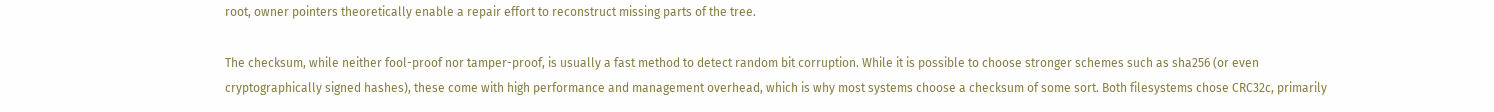root, owner pointers theoretically enable a repair effort to reconstruct missing parts of the tree.

The checksum, while neither fool-proof nor tamper-proof, is usually a fast method to detect random bit corruption. While it is possible to choose stronger schemes such as sha256 (or even cryptographically signed hashes), these come with high performance and management overhead, which is why most systems choose a checksum of some sort. Both filesystems chose CRC32c, primarily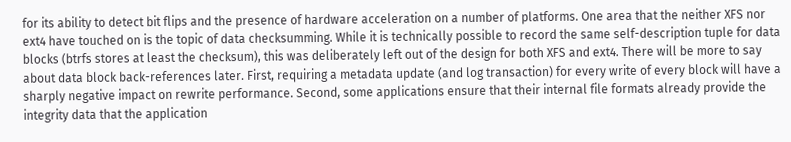for its ability to detect bit flips and the presence of hardware acceleration on a number of platforms. One area that the neither XFS nor ext4 have touched on is the topic of data checksumming. While it is technically possible to record the same self-description tuple for data blocks (btrfs stores at least the checksum), this was deliberately left out of the design for both XFS and ext4. There will be more to say about data block back-references later. First, requiring a metadata update (and log transaction) for every write of every block will have a sharply negative impact on rewrite performance. Second, some applications ensure that their internal file formats already provide the integrity data that the application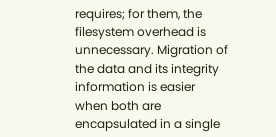requires; for them, the filesystem overhead is unnecessary. Migration of the data and its integrity information is easier when both are encapsulated in a single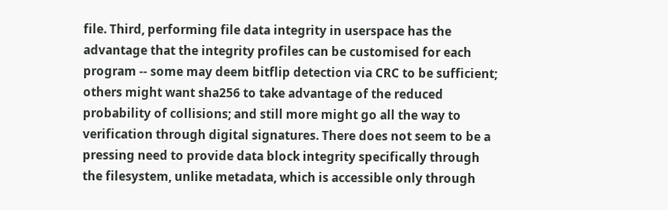file. Third, performing file data integrity in userspace has the advantage that the integrity profiles can be customised for each program -- some may deem bitflip detection via CRC to be sufficient; others might want sha256 to take advantage of the reduced probability of collisions; and still more might go all the way to verification through digital signatures. There does not seem to be a pressing need to provide data block integrity specifically through the filesystem, unlike metadata, which is accessible only through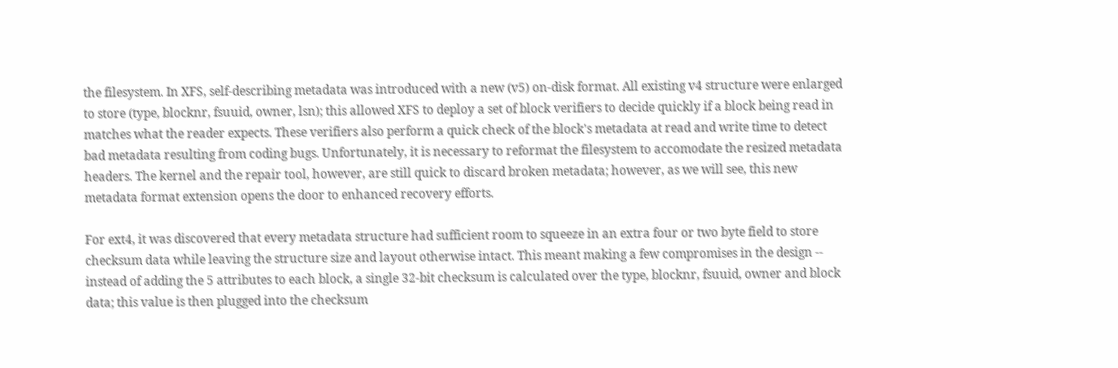the filesystem. In XFS, self-describing metadata was introduced with a new (v5) on-disk format. All existing v4 structure were enlarged to store (type, blocknr, fsuuid, owner, lsn); this allowed XFS to deploy a set of block verifiers to decide quickly if a block being read in matches what the reader expects. These verifiers also perform a quick check of the block's metadata at read and write time to detect bad metadata resulting from coding bugs. Unfortunately, it is necessary to reformat the filesystem to accomodate the resized metadata headers. The kernel and the repair tool, however, are still quick to discard broken metadata; however, as we will see, this new metadata format extension opens the door to enhanced recovery efforts.

For ext4, it was discovered that every metadata structure had sufficient room to squeeze in an extra four or two byte field to store checksum data while leaving the structure size and layout otherwise intact. This meant making a few compromises in the design -- instead of adding the 5 attributes to each block, a single 32-bit checksum is calculated over the type, blocknr, fsuuid, owner and block data; this value is then plugged into the checksum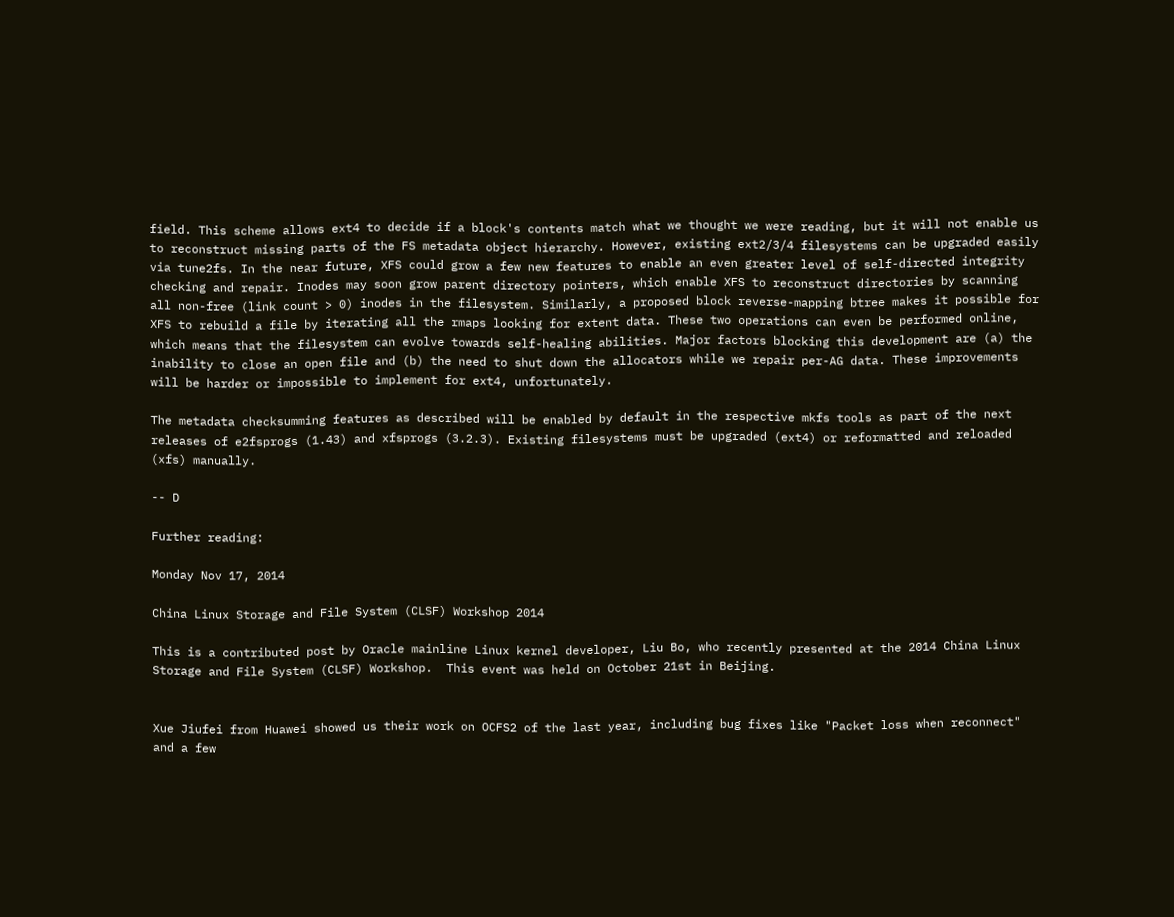field. This scheme allows ext4 to decide if a block's contents match what we thought we were reading, but it will not enable us to reconstruct missing parts of the FS metadata object hierarchy. However, existing ext2/3/4 filesystems can be upgraded easily via tune2fs. In the near future, XFS could grow a few new features to enable an even greater level of self-directed integrity checking and repair. Inodes may soon grow parent directory pointers, which enable XFS to reconstruct directories by scanning all non-free (link count > 0) inodes in the filesystem. Similarly, a proposed block reverse-mapping btree makes it possible for XFS to rebuild a file by iterating all the rmaps looking for extent data. These two operations can even be performed online, which means that the filesystem can evolve towards self-healing abilities. Major factors blocking this development are (a) the inability to close an open file and (b) the need to shut down the allocators while we repair per-AG data. These improvements will be harder or impossible to implement for ext4, unfortunately.

The metadata checksumming features as described will be enabled by default in the respective mkfs tools as part of the next releases of e2fsprogs (1.43) and xfsprogs (3.2.3). Existing filesystems must be upgraded (ext4) or reformatted and reloaded (xfs) manually.

-- D

Further reading:

Monday Nov 17, 2014

China Linux Storage and File System (CLSF) Workshop 2014

This is a contributed post by Oracle mainline Linux kernel developer, Liu Bo, who recently presented at the 2014 China Linux Storage and File System (CLSF) Workshop.  This event was held on October 21st in Beijing.


Xue Jiufei from Huawei showed us their work on OCFS2 of the last year, including bug fixes like "Packet loss when reconnect" and a few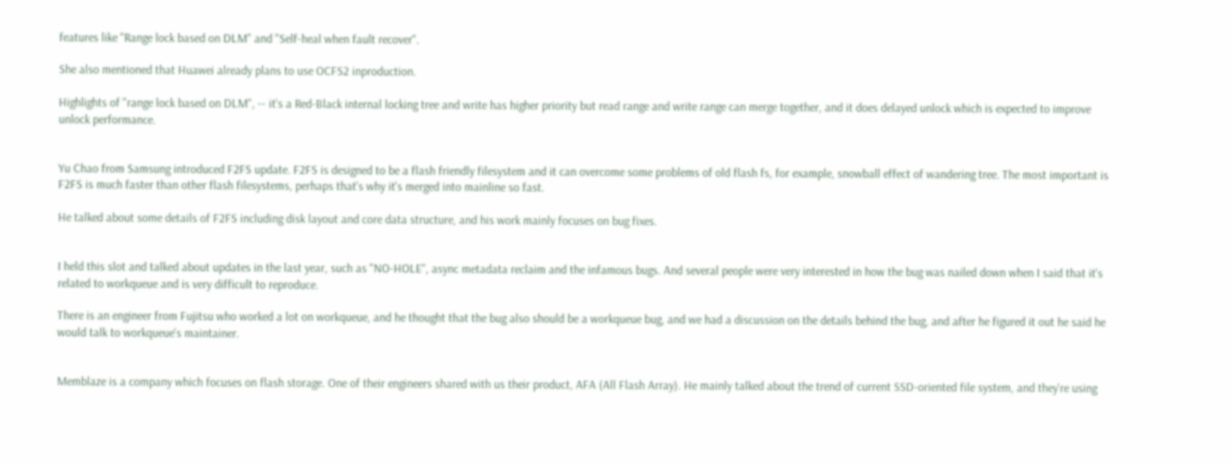features like "Range lock based on DLM" and "Self-heal when fault recover".

She also mentioned that Huawei already plans to use OCFS2 inproduction.

Highlights of "range lock based on DLM", -- it's a Red-Black internal locking tree and write has higher priority but read range and write range can merge together, and it does delayed unlock which is expected to improve unlock performance.


Yu Chao from Samsung introduced F2FS update. F2FS is designed to be a flash friendly filesystem and it can overcome some problems of old flash fs, for example, snowball effect of wandering tree. The most important is F2FS is much faster than other flash filesystems, perhaps that's why it's merged into mainline so fast.

He talked about some details of F2FS including disk layout and core data structure, and his work mainly focuses on bug fixes.


I held this slot and talked about updates in the last year, such as "NO-HOLE", async metadata reclaim and the infamous bugs. And several people were very interested in how the bug was nailed down when I said that it's related to workqueue and is very difficult to reproduce.

There is an engineer from Fujitsu who worked a lot on workqueue, and he thought that the bug also should be a workqueue bug, and we had a discussion on the details behind the bug, and after he figured it out he said he would talk to workqueue's maintainer.


Memblaze is a company which focuses on flash storage. One of their engineers shared with us their product, AFA (All Flash Array). He mainly talked about the trend of current SSD-oriented file system, and they're using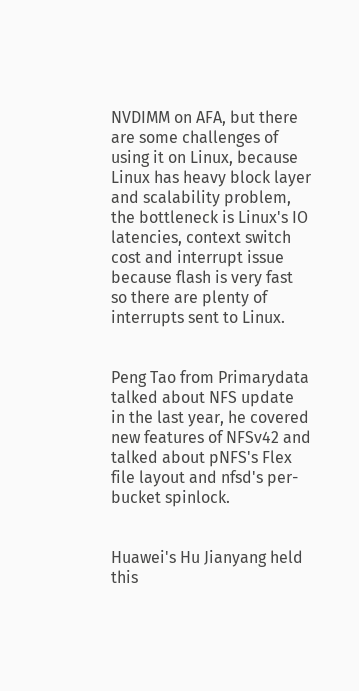NVDIMM on AFA, but there are some challenges of using it on Linux, because Linux has heavy block layer and scalability problem, the bottleneck is Linux's IO latencies, context switch cost and interrupt issue because flash is very fast so there are plenty of interrupts sent to Linux.


Peng Tao from Primarydata talked about NFS update in the last year, he covered new features of NFSv42 and talked about pNFS's Flex file layout and nfsd's per-bucket spinlock.


Huawei's Hu Jianyang held this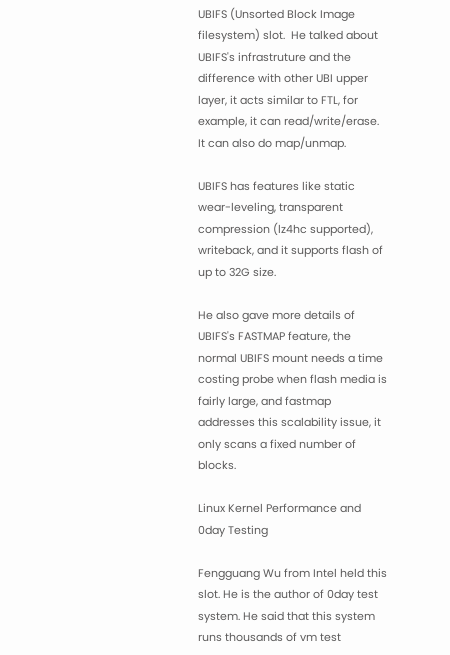UBIFS (Unsorted Block Image filesystem) slot.  He talked about UBIFS's infrastruture and the difference with other UBI upper layer, it acts similar to FTL, for example, it can read/write/erase.  It can also do map/unmap.

UBIFS has features like static wear-leveling, transparent compression (lz4hc supported), writeback, and it supports flash of up to 32G size.

He also gave more details of UBIFS's FASTMAP feature, the normal UBIFS mount needs a time costing probe when flash media is fairly large, and fastmap addresses this scalability issue, it only scans a fixed number of blocks.

Linux Kernel Performance and 0day Testing

Fengguang Wu from Intel held this slot. He is the author of 0day test system. He said that this system runs thousands of vm test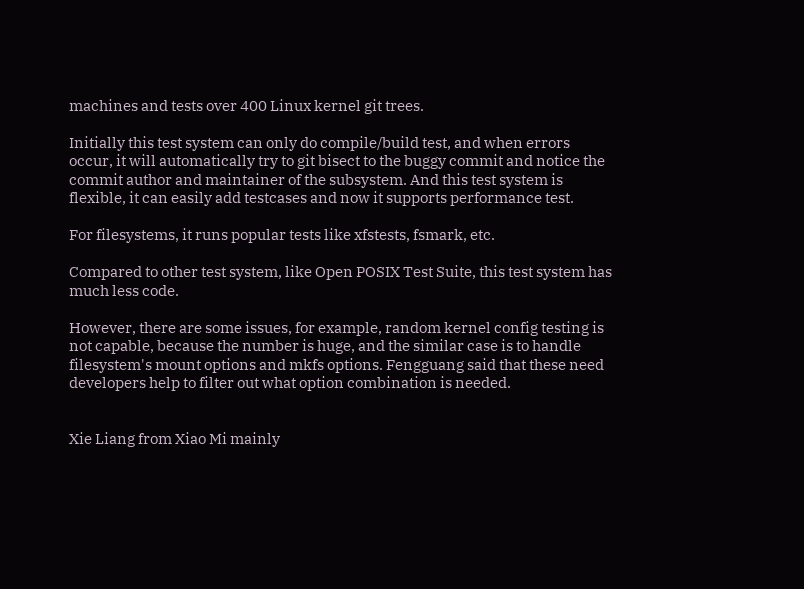machines and tests over 400 Linux kernel git trees.

Initially this test system can only do compile/build test, and when errors occur, it will automatically try to git bisect to the buggy commit and notice the commit author and maintainer of the subsystem. And this test system is flexible, it can easily add testcases and now it supports performance test.

For filesystems, it runs popular tests like xfstests, fsmark, etc.

Compared to other test system, like Open POSIX Test Suite, this test system has much less code.

However, there are some issues, for example, random kernel config testing is not capable, because the number is huge, and the similar case is to handle filesystem's mount options and mkfs options. Fengguang said that these need developers help to filter out what option combination is needed.


Xie Liang from Xiao Mi mainly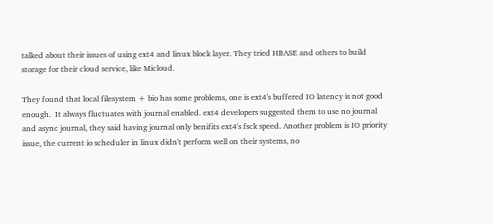talked about their issues of using ext4 and linux block layer. They tried HBASE and others to build storage for their cloud service, like Micloud.

They found that local filesystem + bio has some problems, one is ext4's buffered IO latency is not good enough.  It always fluctuates with journal enabled. ext4 developers suggested them to use no journal and async journal, they said having journal only benifits ext4's fsck speed. Another problem is IO priority issue, the current io scheduler in linux didn't perform well on their systems, no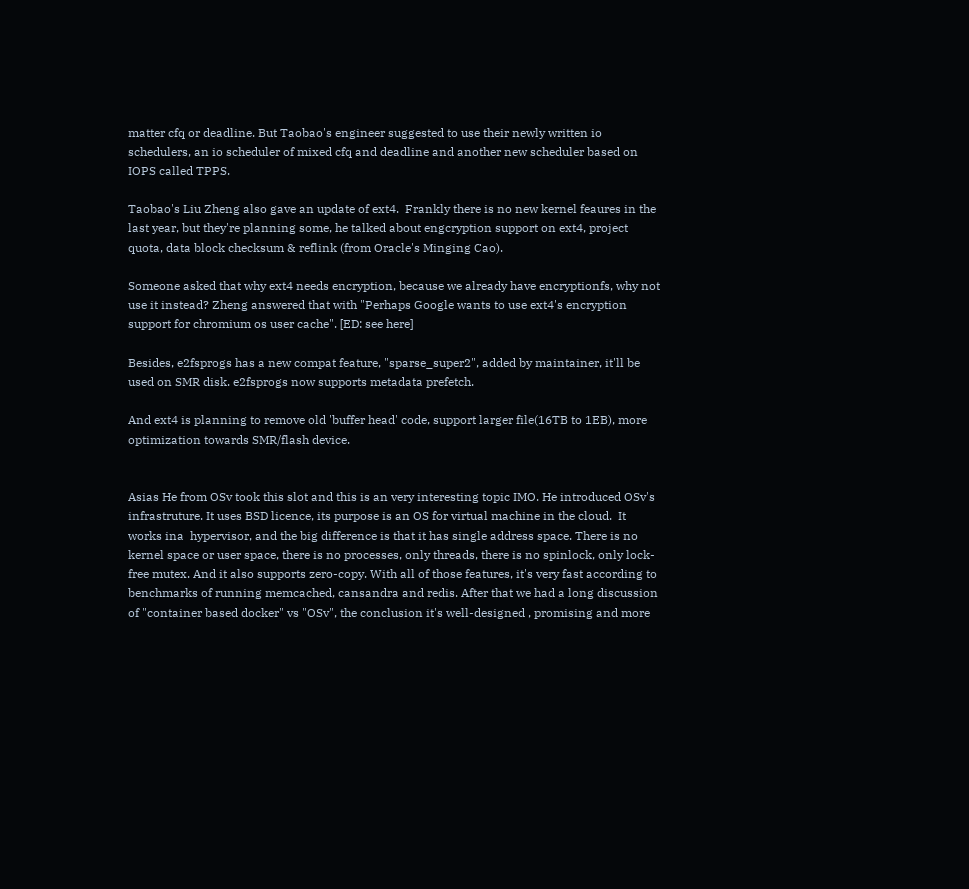matter cfq or deadline. But Taobao's engineer suggested to use their newly written io schedulers, an io scheduler of mixed cfq and deadline and another new scheduler based on IOPS called TPPS.

Taobao's Liu Zheng also gave an update of ext4.  Frankly there is no new kernel feaures in the last year, but they're planning some, he talked about engcryption support on ext4, project quota, data block checksum & reflink (from Oracle's Minging Cao).

Someone asked that why ext4 needs encryption, because we already have encryptionfs, why not use it instead? Zheng answered that with "Perhaps Google wants to use ext4's encryption support for chromium os user cache". [ED: see here]

Besides, e2fsprogs has a new compat feature, "sparse_super2", added by maintainer, it'll be used on SMR disk. e2fsprogs now supports metadata prefetch.

And ext4 is planning to remove old 'buffer head' code, support larger file(16TB to 1EB), more optimization towards SMR/flash device.


Asias He from OSv took this slot and this is an very interesting topic IMO. He introduced OSv's infrastruture. It uses BSD licence, its purpose is an OS for virtual machine in the cloud.  It works ina  hypervisor, and the big difference is that it has single address space. There is no kernel space or user space, there is no processes, only threads, there is no spinlock, only lock-free mutex. And it also supports zero-copy. With all of those features, it's very fast according to benchmarks of running memcached, cansandra and redis. After that we had a long discussion of "container based docker" vs "OSv", the conclusion it's well-designed , promising and more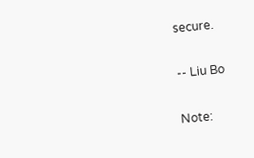secure.

-- Liu Bo

Note: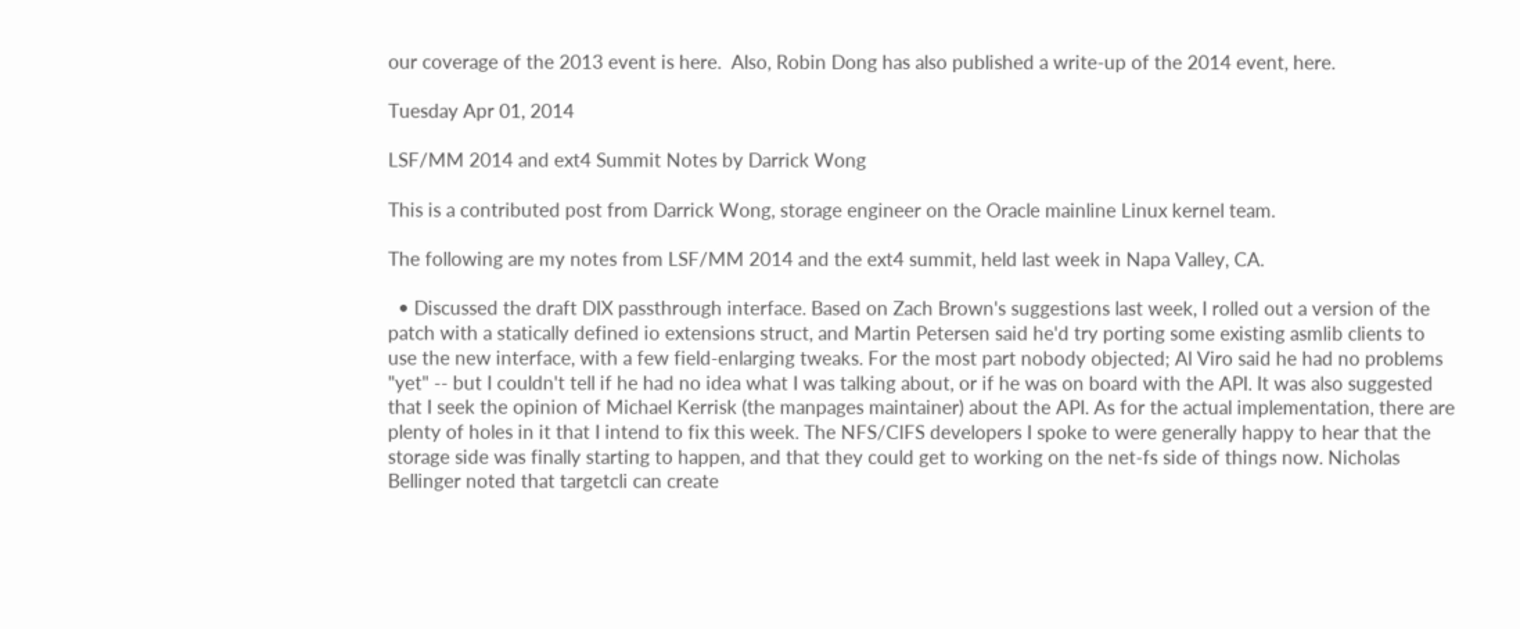our coverage of the 2013 event is here.  Also, Robin Dong has also published a write-up of the 2014 event, here.

Tuesday Apr 01, 2014

LSF/MM 2014 and ext4 Summit Notes by Darrick Wong

This is a contributed post from Darrick Wong, storage engineer on the Oracle mainline Linux kernel team.

The following are my notes from LSF/MM 2014 and the ext4 summit, held last week in Napa Valley, CA.

  • Discussed the draft DIX passthrough interface. Based on Zach Brown's suggestions last week, I rolled out a version of the patch with a statically defined io extensions struct, and Martin Petersen said he'd try porting some existing asmlib clients to use the new interface, with a few field-enlarging tweaks. For the most part nobody objected; Al Viro said he had no problems "yet" -- but I couldn't tell if he had no idea what I was talking about, or if he was on board with the API. It was also suggested that I seek the opinion of Michael Kerrisk (the manpages maintainer) about the API. As for the actual implementation, there are plenty of holes in it that I intend to fix this week. The NFS/CIFS developers I spoke to were generally happy to hear that the storage side was finally starting to happen, and that they could get to working on the net-fs side of things now. Nicholas Bellinger noted that targetcli can create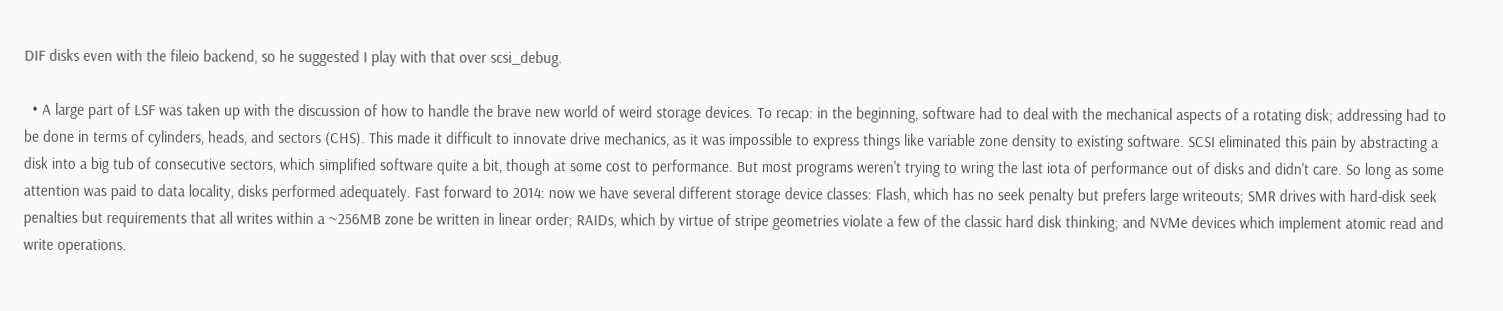DIF disks even with the fileio backend, so he suggested I play with that over scsi_debug.

  • A large part of LSF was taken up with the discussion of how to handle the brave new world of weird storage devices. To recap: in the beginning, software had to deal with the mechanical aspects of a rotating disk; addressing had to be done in terms of cylinders, heads, and sectors (CHS). This made it difficult to innovate drive mechanics, as it was impossible to express things like variable zone density to existing software. SCSI eliminated this pain by abstracting a disk into a big tub of consecutive sectors, which simplified software quite a bit, though at some cost to performance. But most programs weren't trying to wring the last iota of performance out of disks and didn't care. So long as some attention was paid to data locality, disks performed adequately. Fast forward to 2014: now we have several different storage device classes: Flash, which has no seek penalty but prefers large writeouts; SMR drives with hard-disk seek penalties but requirements that all writes within a ~256MB zone be written in linear order; RAIDs, which by virtue of stripe geometries violate a few of the classic hard disk thinking; and NVMe devices which implement atomic read and write operations.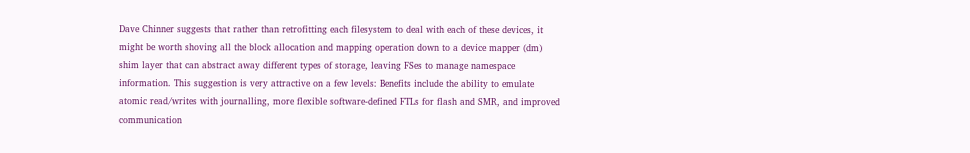Dave Chinner suggests that rather than retrofitting each filesystem to deal with each of these devices, it might be worth shoving all the block allocation and mapping operation down to a device mapper (dm) shim layer that can abstract away different types of storage, leaving FSes to manage namespace information. This suggestion is very attractive on a few levels: Benefits include the ability to emulate atomic read/writes with journalling, more flexible software-defined FTLs for flash and SMR, and improved communication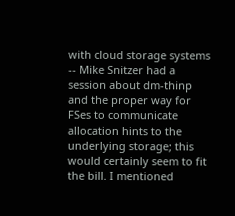with cloud storage systems -- Mike Snitzer had a session about dm-thinp and the proper way for FSes to communicate allocation hints to the underlying storage; this would certainly seem to fit the bill. I mentioned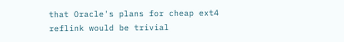that Oracle's plans for cheap ext4 reflink would be trivial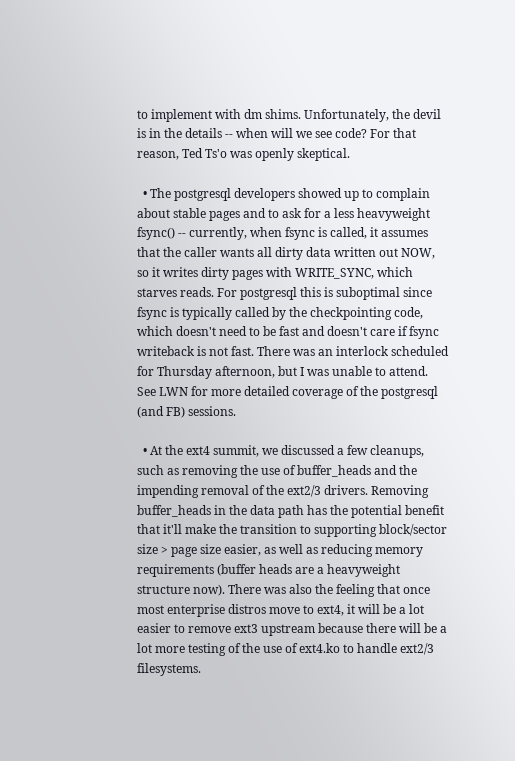to implement with dm shims. Unfortunately, the devil is in the details -- when will we see code? For that reason, Ted Ts'o was openly skeptical.

  • The postgresql developers showed up to complain about stable pages and to ask for a less heavyweight fsync() -- currently, when fsync is called, it assumes that the caller wants all dirty data written out NOW, so it writes dirty pages with WRITE_SYNC, which starves reads. For postgresql this is suboptimal since fsync is typically called by the checkpointing code, which doesn't need to be fast and doesn't care if fsync writeback is not fast. There was an interlock scheduled for Thursday afternoon, but I was unable to attend. See LWN for more detailed coverage of the postgresql (and FB) sessions.

  • At the ext4 summit, we discussed a few cleanups, such as removing the use of buffer_heads and the impending removal of the ext2/3 drivers. Removing buffer_heads in the data path has the potential benefit that it'll make the transition to supporting block/sector size > page size easier, as well as reducing memory requirements (buffer heads are a heavyweight structure now). There was also the feeling that once most enterprise distros move to ext4, it will be a lot easier to remove ext3 upstream because there will be a lot more testing of the use of ext4.ko to handle ext2/3 filesystems.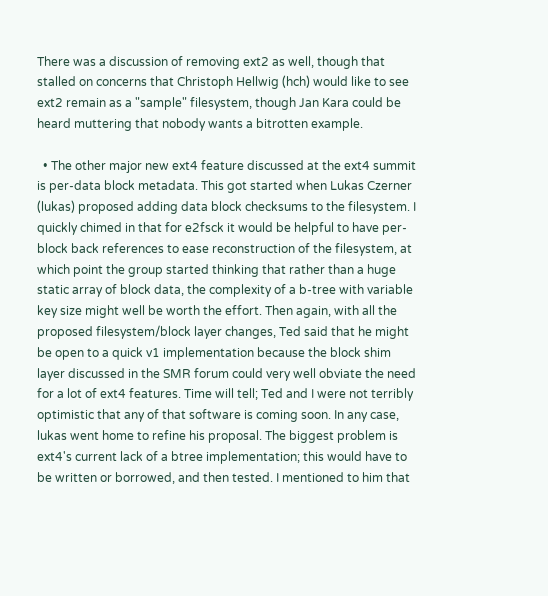There was a discussion of removing ext2 as well, though that stalled on concerns that Christoph Hellwig (hch) would like to see ext2 remain as a "sample" filesystem, though Jan Kara could be heard muttering that nobody wants a bitrotten example.

  • The other major new ext4 feature discussed at the ext4 summit is per-data block metadata. This got started when Lukas Czerner (lukas) proposed adding data block checksums to the filesystem. I quickly chimed in that for e2fsck it would be helpful to have per-block back references to ease reconstruction of the filesystem, at which point the group started thinking that rather than a huge static array of block data, the complexity of a b-tree with variable key size might well be worth the effort. Then again, with all the proposed filesystem/block layer changes, Ted said that he might be open to a quick v1 implementation because the block shim layer discussed in the SMR forum could very well obviate the need for a lot of ext4 features. Time will tell; Ted and I were not terribly optimistic that any of that software is coming soon. In any case, lukas went home to refine his proposal. The biggest problem is ext4's current lack of a btree implementation; this would have to be written or borrowed, and then tested. I mentioned to him that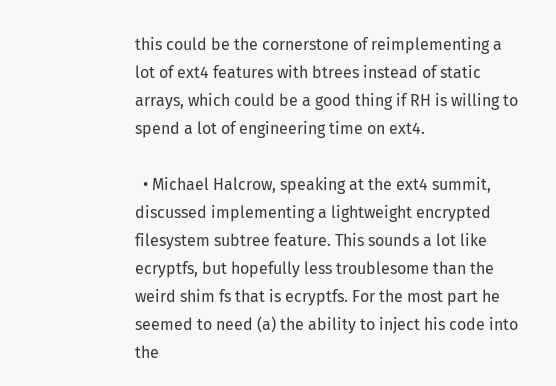this could be the cornerstone of reimplementing a lot of ext4 features with btrees instead of static arrays, which could be a good thing if RH is willing to spend a lot of engineering time on ext4.

  • Michael Halcrow, speaking at the ext4 summit, discussed implementing a lightweight encrypted filesystem subtree feature. This sounds a lot like ecryptfs, but hopefully less troublesome than the weird shim fs that is ecryptfs. For the most part he seemed to need (a) the ability to inject his code into the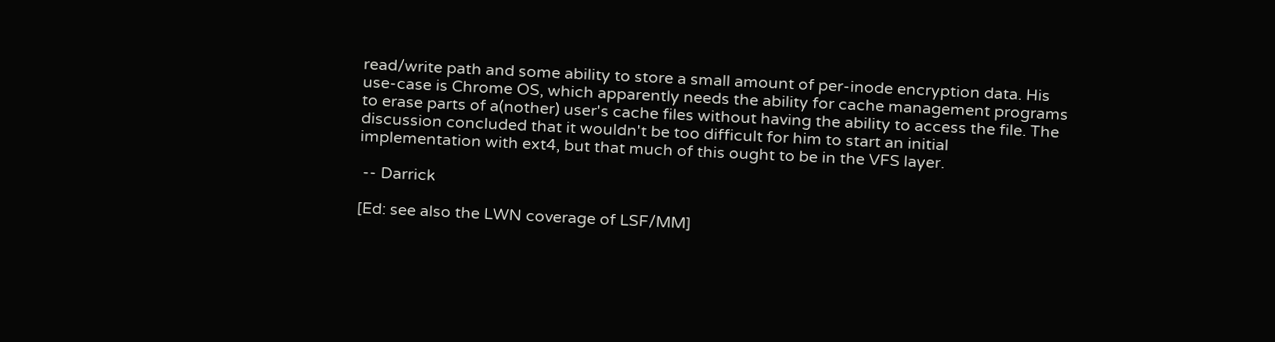read/write path and some ability to store a small amount of per-inode encryption data. His use-case is Chrome OS, which apparently needs the ability for cache management programs to erase parts of a(nother) user's cache files without having the ability to access the file. The discussion concluded that it wouldn't be too difficult for him to start an initial implementation with ext4, but that much of this ought to be in the VFS layer.

 -- Darrick

[Ed: see also the LWN coverage of LSF/MM]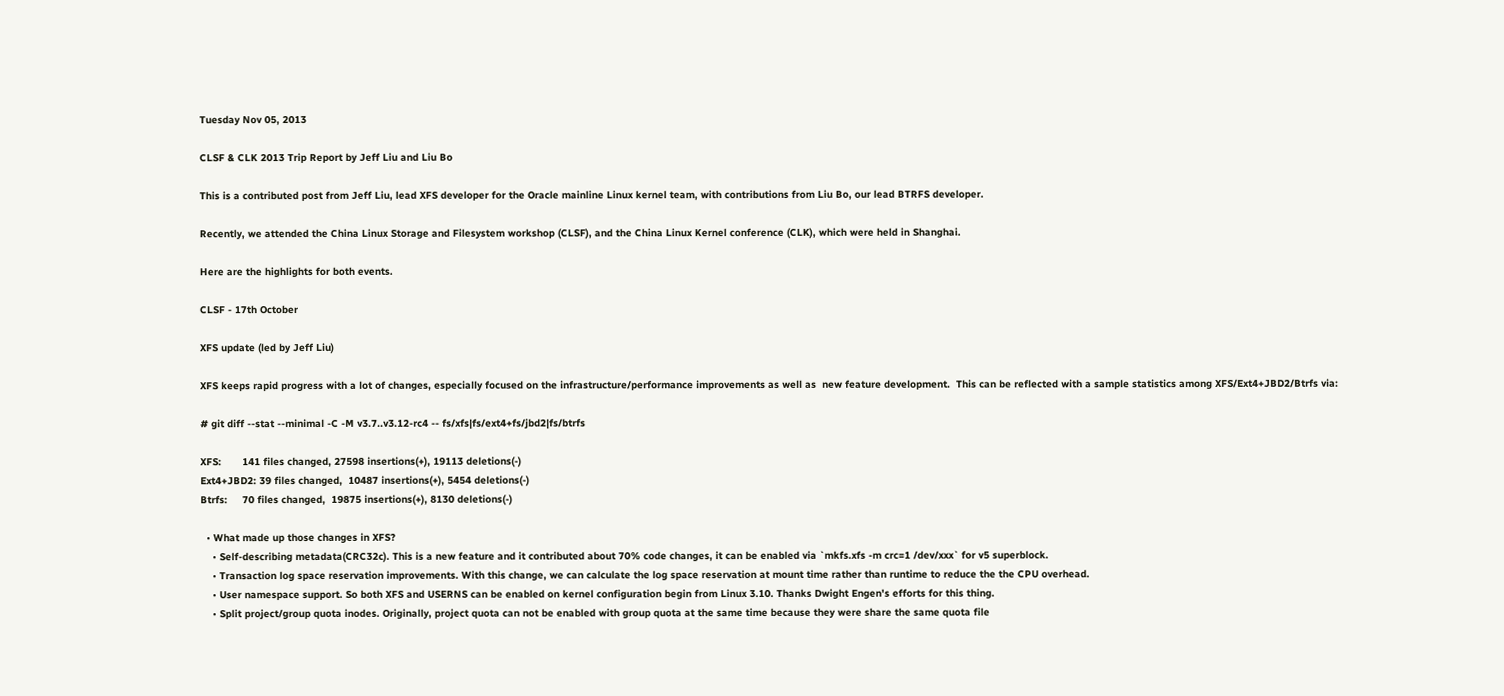Tuesday Nov 05, 2013

CLSF & CLK 2013 Trip Report by Jeff Liu and Liu Bo

This is a contributed post from Jeff Liu, lead XFS developer for the Oracle mainline Linux kernel team, with contributions from Liu Bo, our lead BTRFS developer.

Recently, we attended the China Linux Storage and Filesystem workshop (CLSF), and the China Linux Kernel conference (CLK), which were held in Shanghai.

Here are the highlights for both events.

CLSF - 17th October

XFS update (led by Jeff Liu)

XFS keeps rapid progress with a lot of changes, especially focused on the infrastructure/performance improvements as well as  new feature development.  This can be reflected with a sample statistics among XFS/Ext4+JBD2/Btrfs via:

# git diff --stat --minimal -C -M v3.7..v3.12-rc4 -- fs/xfs|fs/ext4+fs/jbd2|fs/btrfs

XFS:       141 files changed, 27598 insertions(+), 19113 deletions(-)
Ext4+JBD2: 39 files changed,  10487 insertions(+), 5454 deletions(-)
Btrfs:     70 files changed,  19875 insertions(+), 8130 deletions(-)

  • What made up those changes in XFS?
    • Self-describing metadata(CRC32c). This is a new feature and it contributed about 70% code changes, it can be enabled via `mkfs.xfs -m crc=1 /dev/xxx` for v5 superblock.
    • Transaction log space reservation improvements. With this change, we can calculate the log space reservation at mount time rather than runtime to reduce the the CPU overhead.
    • User namespace support. So both XFS and USERNS can be enabled on kernel configuration begin from Linux 3.10. Thanks Dwight Engen's efforts for this thing.
    • Split project/group quota inodes. Originally, project quota can not be enabled with group quota at the same time because they were share the same quota file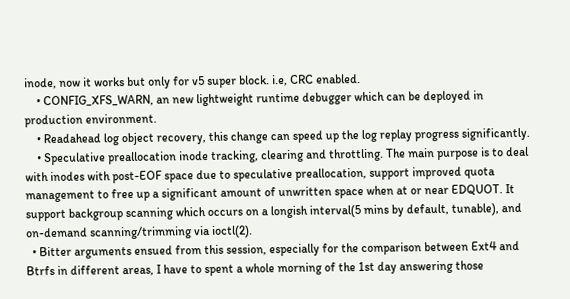inode, now it works but only for v5 super block. i.e, CRC enabled.
    • CONFIG_XFS_WARN, an new lightweight runtime debugger which can be deployed in production environment.
    • Readahead log object recovery, this change can speed up the log replay progress significantly.
    • Speculative preallocation inode tracking, clearing and throttling. The main purpose is to deal with inodes with post-EOF space due to speculative preallocation, support improved quota management to free up a significant amount of unwritten space when at or near EDQUOT. It support backgroup scanning which occurs on a longish interval(5 mins by default, tunable), and on-demand scanning/trimming via ioctl(2).
  • Bitter arguments ensued from this session, especially for the comparison between Ext4 and Btrfs in different areas, I have to spent a whole morning of the 1st day answering those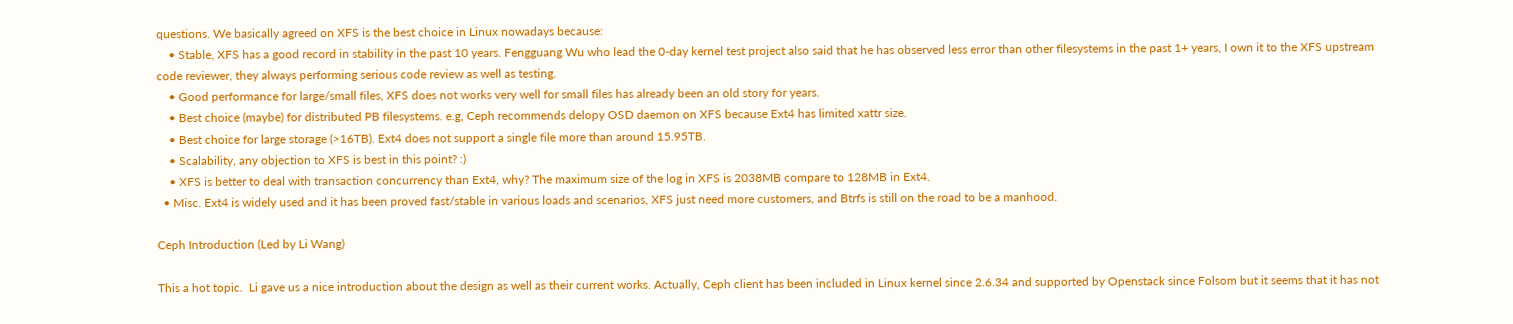questions. We basically agreed on XFS is the best choice in Linux nowadays because:
    • Stable, XFS has a good record in stability in the past 10 years. Fengguang Wu who lead the 0-day kernel test project also said that he has observed less error than other filesystems in the past 1+ years, I own it to the XFS upstream code reviewer, they always performing serious code review as well as testing.
    • Good performance for large/small files, XFS does not works very well for small files has already been an old story for years.
    • Best choice (maybe) for distributed PB filesystems. e.g, Ceph recommends delopy OSD daemon on XFS because Ext4 has limited xattr size.
    • Best choice for large storage (>16TB). Ext4 does not support a single file more than around 15.95TB.
    • Scalability, any objection to XFS is best in this point? :)
    • XFS is better to deal with transaction concurrency than Ext4, why? The maximum size of the log in XFS is 2038MB compare to 128MB in Ext4.
  • Misc. Ext4 is widely used and it has been proved fast/stable in various loads and scenarios, XFS just need more customers, and Btrfs is still on the road to be a manhood.

Ceph Introduction (Led by Li Wang)

This a hot topic.  Li gave us a nice introduction about the design as well as their current works. Actually, Ceph client has been included in Linux kernel since 2.6.34 and supported by Openstack since Folsom but it seems that it has not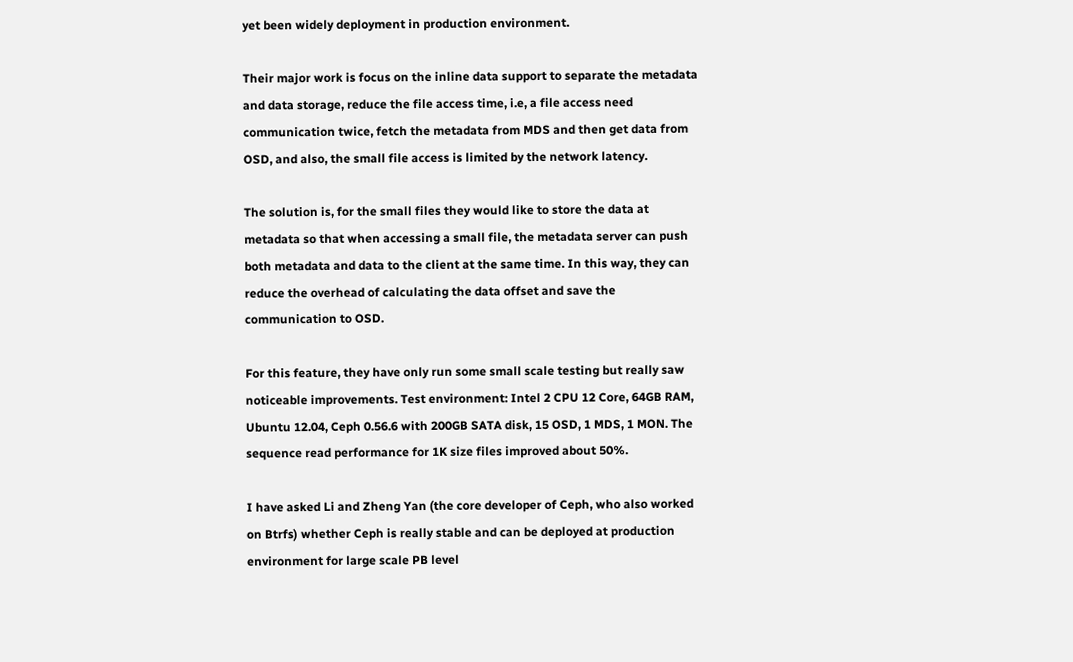yet been widely deployment in production environment.

Their major work is focus on the inline data support to separate the metadata and data storage, reduce the file access time, i.e, a file access need communication twice, fetch the metadata from MDS and then get data from OSD, and also, the small file access is limited by the network latency.

The solution is, for the small files they would like to store the data at metadata so that when accessing a small file, the metadata server can push both metadata and data to the client at the same time. In this way, they can reduce the overhead of calculating the data offset and save the communication to OSD.

For this feature, they have only run some small scale testing but really saw noticeable improvements. Test environment: Intel 2 CPU 12 Core, 64GB RAM, Ubuntu 12.04, Ceph 0.56.6 with 200GB SATA disk, 15 OSD, 1 MDS, 1 MON. The sequence read performance for 1K size files improved about 50%.

I have asked Li and Zheng Yan (the core developer of Ceph, who also worked on Btrfs) whether Ceph is really stable and can be deployed at production environment for large scale PB level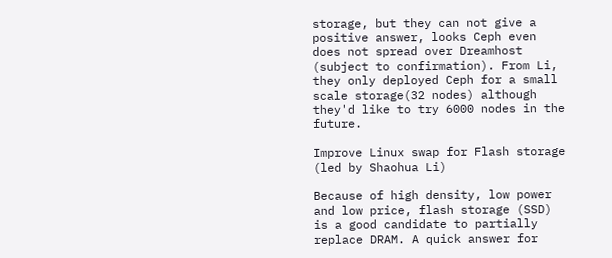storage, but they can not give a positive answer, looks Ceph even does not spread over Dreamhost (subject to confirmation). From Li, they only deployed Ceph for a small scale storage(32 nodes) although they'd like to try 6000 nodes in the future.

Improve Linux swap for Flash storage (led by Shaohua Li)

Because of high density, low power and low price, flash storage (SSD) is a good candidate to partially replace DRAM. A quick answer for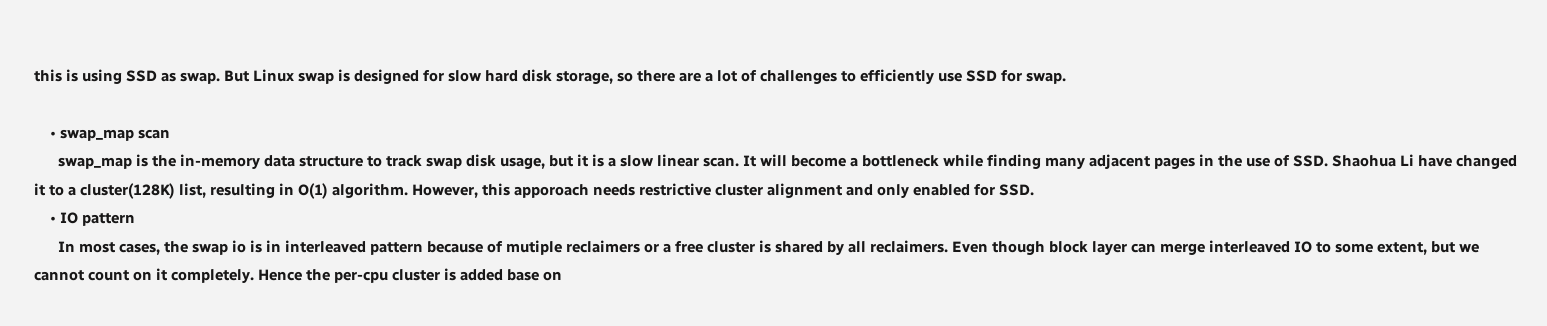this is using SSD as swap. But Linux swap is designed for slow hard disk storage, so there are a lot of challenges to efficiently use SSD for swap.

    • swap_map scan
      swap_map is the in-memory data structure to track swap disk usage, but it is a slow linear scan. It will become a bottleneck while finding many adjacent pages in the use of SSD. Shaohua Li have changed it to a cluster(128K) list, resulting in O(1) algorithm. However, this apporoach needs restrictive cluster alignment and only enabled for SSD.
    • IO pattern
      In most cases, the swap io is in interleaved pattern because of mutiple reclaimers or a free cluster is shared by all reclaimers. Even though block layer can merge interleaved IO to some extent, but we cannot count on it completely. Hence the per-cpu cluster is added base on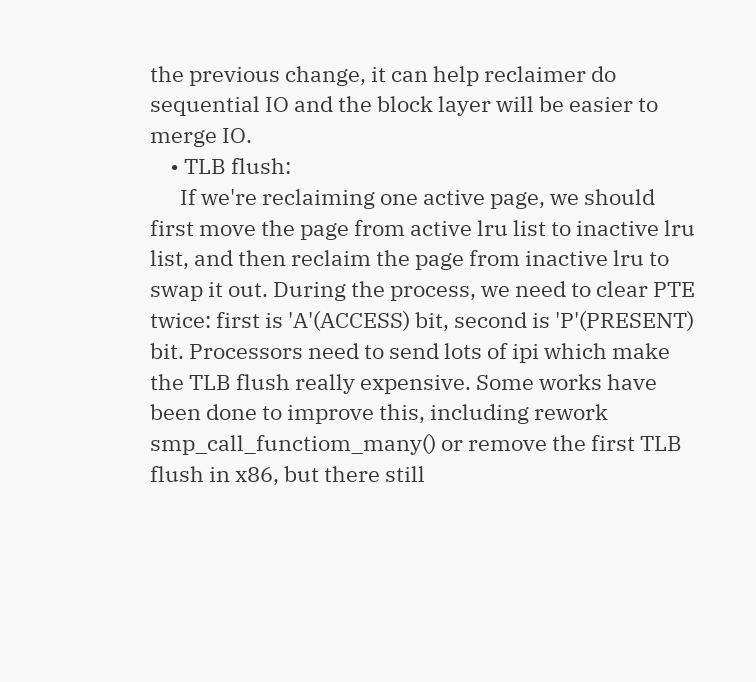the previous change, it can help reclaimer do sequential IO and the block layer will be easier to merge IO.
    • TLB flush:
      If we're reclaiming one active page, we should first move the page from active lru list to inactive lru list, and then reclaim the page from inactive lru to swap it out. During the process, we need to clear PTE twice: first is 'A'(ACCESS) bit, second is 'P'(PRESENT) bit. Processors need to send lots of ipi which make the TLB flush really expensive. Some works have been done to improve this, including rework smp_call_functiom_many() or remove the first TLB flush in x86, but there still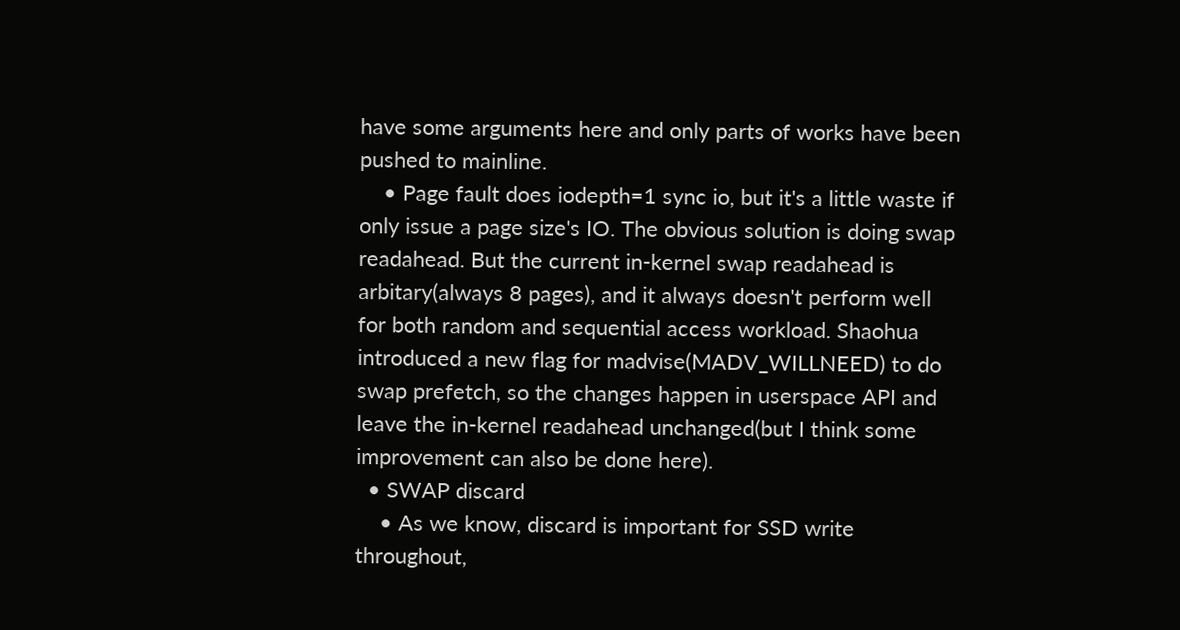have some arguments here and only parts of works have been pushed to mainline.
    • Page fault does iodepth=1 sync io, but it's a little waste if only issue a page size's IO. The obvious solution is doing swap readahead. But the current in-kernel swap readahead is arbitary(always 8 pages), and it always doesn't perform well for both random and sequential access workload. Shaohua introduced a new flag for madvise(MADV_WILLNEED) to do swap prefetch, so the changes happen in userspace API and leave the in-kernel readahead unchanged(but I think some improvement can also be done here).
  • SWAP discard
    • As we know, discard is important for SSD write throughout,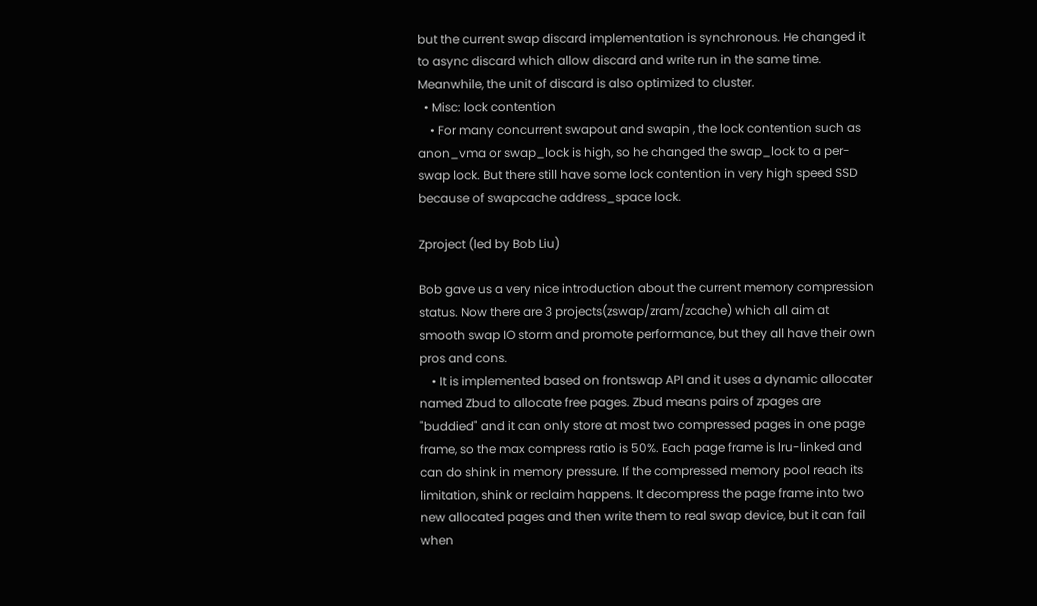but the current swap discard implementation is synchronous. He changed it to async discard which allow discard and write run in the same time. Meanwhile, the unit of discard is also optimized to cluster.
  • Misc: lock contention
    • For many concurrent swapout and swapin , the lock contention such as anon_vma or swap_lock is high, so he changed the swap_lock to a per-swap lock. But there still have some lock contention in very high speed SSD because of swapcache address_space lock.

Zproject (led by Bob Liu)

Bob gave us a very nice introduction about the current memory compression status. Now there are 3 projects(zswap/zram/zcache) which all aim at smooth swap IO storm and promote performance, but they all have their own pros and cons.
    • It is implemented based on frontswap API and it uses a dynamic allocater named Zbud to allocate free pages. Zbud means pairs of zpages are "buddied" and it can only store at most two compressed pages in one page frame, so the max compress ratio is 50%. Each page frame is lru-linked and can do shink in memory pressure. If the compressed memory pool reach its limitation, shink or reclaim happens. It decompress the page frame into two new allocated pages and then write them to real swap device, but it can fail when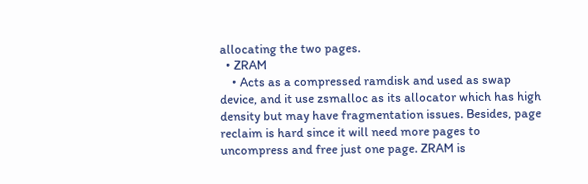allocating the two pages.
  • ZRAM
    • Acts as a compressed ramdisk and used as swap device, and it use zsmalloc as its allocator which has high density but may have fragmentation issues. Besides, page reclaim is hard since it will need more pages to uncompress and free just one page. ZRAM is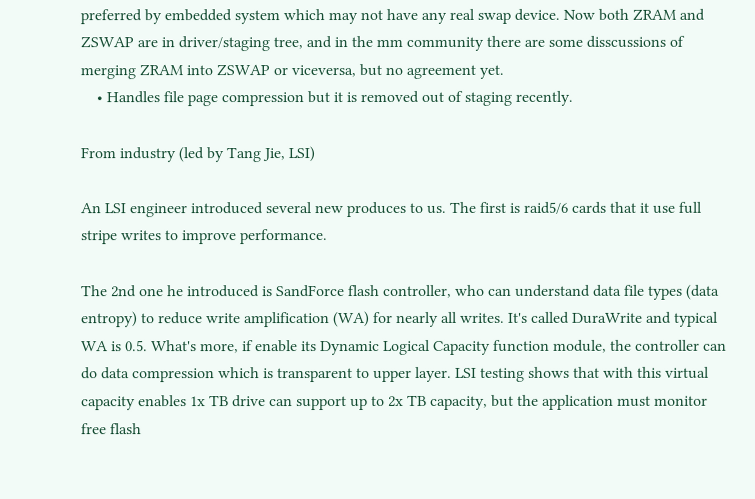preferred by embedded system which may not have any real swap device. Now both ZRAM and ZSWAP are in driver/staging tree, and in the mm community there are some disscussions of merging ZRAM into ZSWAP or viceversa, but no agreement yet.
    • Handles file page compression but it is removed out of staging recently.

From industry (led by Tang Jie, LSI)

An LSI engineer introduced several new produces to us. The first is raid5/6 cards that it use full stripe writes to improve performance.

The 2nd one he introduced is SandForce flash controller, who can understand data file types (data entropy) to reduce write amplification (WA) for nearly all writes. It's called DuraWrite and typical WA is 0.5. What's more, if enable its Dynamic Logical Capacity function module, the controller can do data compression which is transparent to upper layer. LSI testing shows that with this virtual capacity enables 1x TB drive can support up to 2x TB capacity, but the application must monitor free flash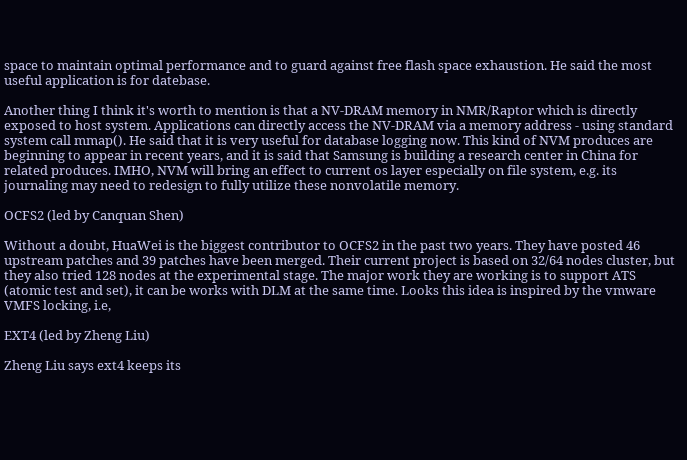space to maintain optimal performance and to guard against free flash space exhaustion. He said the most useful application is for datebase.

Another thing I think it's worth to mention is that a NV-DRAM memory in NMR/Raptor which is directly exposed to host system. Applications can directly access the NV-DRAM via a memory address - using standard system call mmap(). He said that it is very useful for database logging now. This kind of NVM produces are beginning to appear in recent years, and it is said that Samsung is building a research center in China for related produces. IMHO, NVM will bring an effect to current os layer especially on file system, e.g. its journaling may need to redesign to fully utilize these nonvolatile memory.

OCFS2 (led by Canquan Shen)

Without a doubt, HuaWei is the biggest contributor to OCFS2 in the past two years. They have posted 46 upstream patches and 39 patches have been merged. Their current project is based on 32/64 nodes cluster, but they also tried 128 nodes at the experimental stage. The major work they are working is to support ATS (atomic test and set), it can be works with DLM at the same time. Looks this idea is inspired by the vmware VMFS locking, i.e,

EXT4 (led by Zheng Liu)

Zheng Liu says ext4 keeps its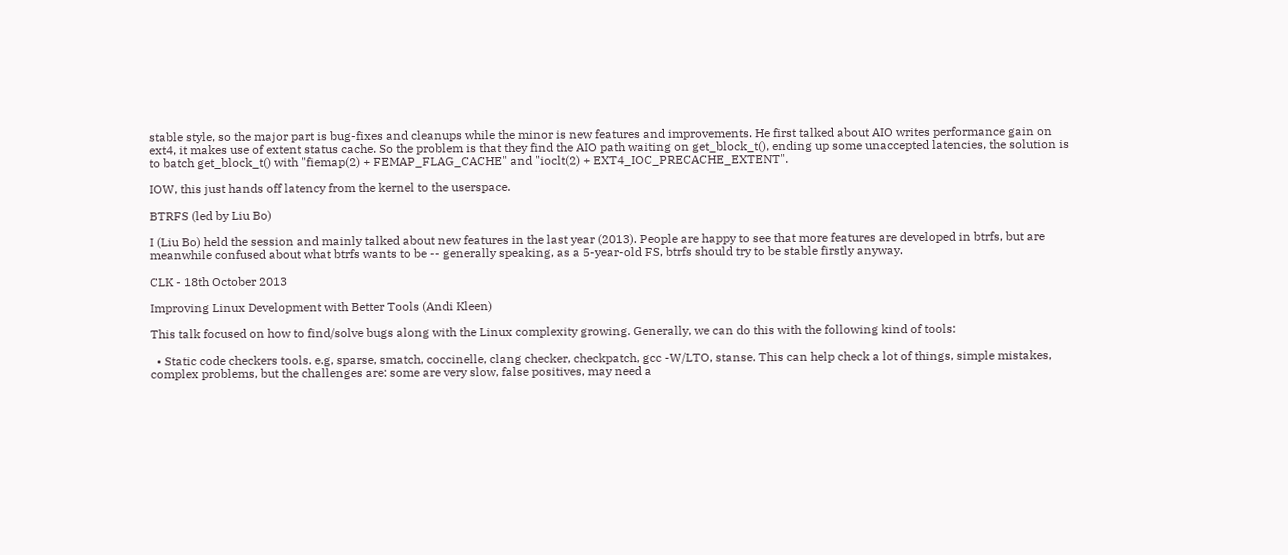stable style, so the major part is bug-fixes and cleanups while the minor is new features and improvements. He first talked about AIO writes performance gain on ext4, it makes use of extent status cache. So the problem is that they find the AIO path waiting on get_block_t(), ending up some unaccepted latencies, the solution is to batch get_block_t() with "fiemap(2) + FEMAP_FLAG_CACHE" and "ioclt(2) + EXT4_IOC_PRECACHE_EXTENT".

IOW, this just hands off latency from the kernel to the userspace.

BTRFS (led by Liu Bo)

I (Liu Bo) held the session and mainly talked about new features in the last year (2013). People are happy to see that more features are developed in btrfs, but are meanwhile confused about what btrfs wants to be -- generally speaking, as a 5-year-old FS, btrfs should try to be stable firstly anyway.

CLK - 18th October 2013

Improving Linux Development with Better Tools (Andi Kleen)

This talk focused on how to find/solve bugs along with the Linux complexity growing. Generally, we can do this with the following kind of tools:

  • Static code checkers tools. e.g, sparse, smatch, coccinelle, clang checker, checkpatch, gcc -W/LTO, stanse. This can help check a lot of things, simple mistakes, complex problems, but the challenges are: some are very slow, false positives, may need a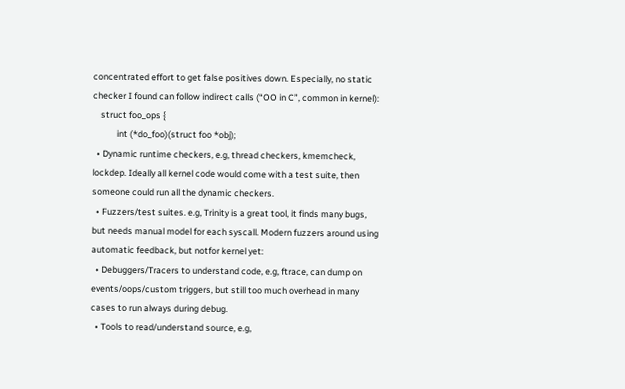concentrated effort to get false positives down. Especially, no static checker I found can follow indirect calls (“OO in C”, common in kernel):
    struct foo_ops {
            int (*do_foo)(struct foo *obj);
  • Dynamic runtime checkers, e.g, thread checkers, kmemcheck, lockdep. Ideally all kernel code would come with a test suite, then someone could run all the dynamic checkers.
  • Fuzzers/test suites. e.g, Trinity is a great tool, it finds many bugs, but needs manual model for each syscall. Modern fuzzers around using automatic feedback, but notfor kernel yet:
  • Debuggers/Tracers to understand code, e.g, ftrace, can dump on events/oops/custom triggers, but still too much overhead in many cases to run always during debug.
  • Tools to read/understand source, e.g,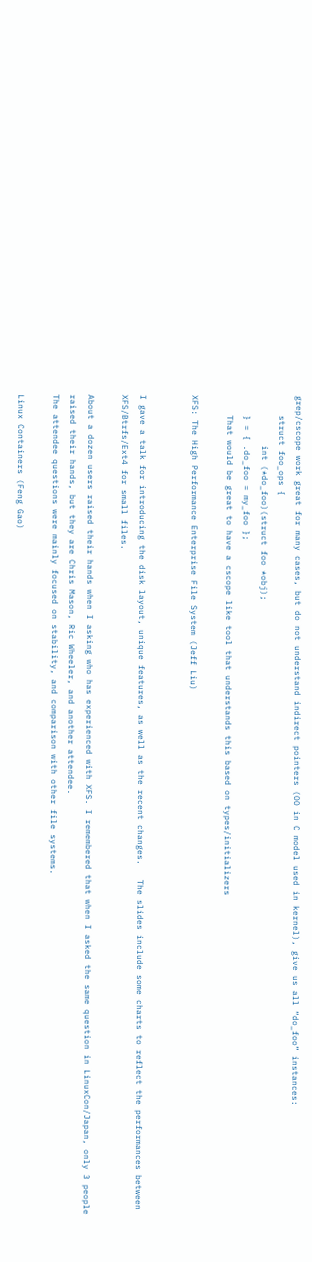grep/cscope work great for many cases, but do not understand indirect pointers (OO in C model used in kernel), give us all “do_foo” instances:
    struct foo_ops {
          int (*do_foo)(struct foo *obj);
    } = { .do_foo = my_foo };
    That would be great to have a cscope like tool that understands this based on types/initializers

XFS: The High Performance Enterprise File System (Jeff Liu)


I gave a talk for introducing the disk layout, unique features, as well as the recent changes.   The slides include some charts to reflect the performances between XFS/Btrfs/Ext4 for small files.

About a dozen users raised their hands when I asking who has experienced with XFS. I remembered that when I asked the same question in LinuxCon/Japan, only 3 people raised their hands, but they are Chris Mason, Ric Wheeler, and another attendee.
The attendee questions were mainly focused on stability, and comparison with other file systems.

Linux Containers (Feng Gao)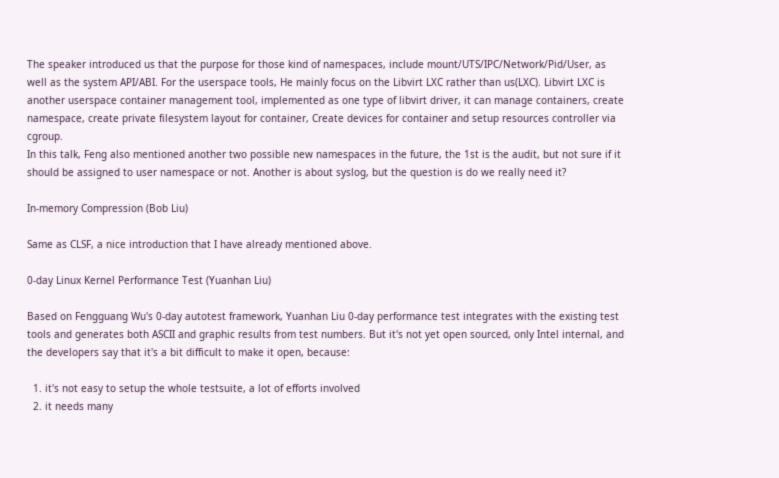The speaker introduced us that the purpose for those kind of namespaces, include mount/UTS/IPC/Network/Pid/User, as well as the system API/ABI. For the userspace tools, He mainly focus on the Libvirt LXC rather than us(LXC). Libvirt LXC is another userspace container management tool, implemented as one type of libvirt driver, it can manage containers, create namespace, create private filesystem layout for container, Create devices for container and setup resources controller via cgroup.
In this talk, Feng also mentioned another two possible new namespaces in the future, the 1st is the audit, but not sure if it should be assigned to user namespace or not. Another is about syslog, but the question is do we really need it?

In-memory Compression (Bob Liu)

Same as CLSF, a nice introduction that I have already mentioned above.

0-day Linux Kernel Performance Test (Yuanhan Liu)

Based on Fengguang Wu's 0-day autotest framework, Yuanhan Liu 0-day performance test integrates with the existing test tools and generates both ASCII and graphic results from test numbers. But it's not yet open sourced, only Intel internal, and the developers say that it's a bit difficult to make it open, because:

  1. it's not easy to setup the whole testsuite, a lot of efforts involved
  2. it needs many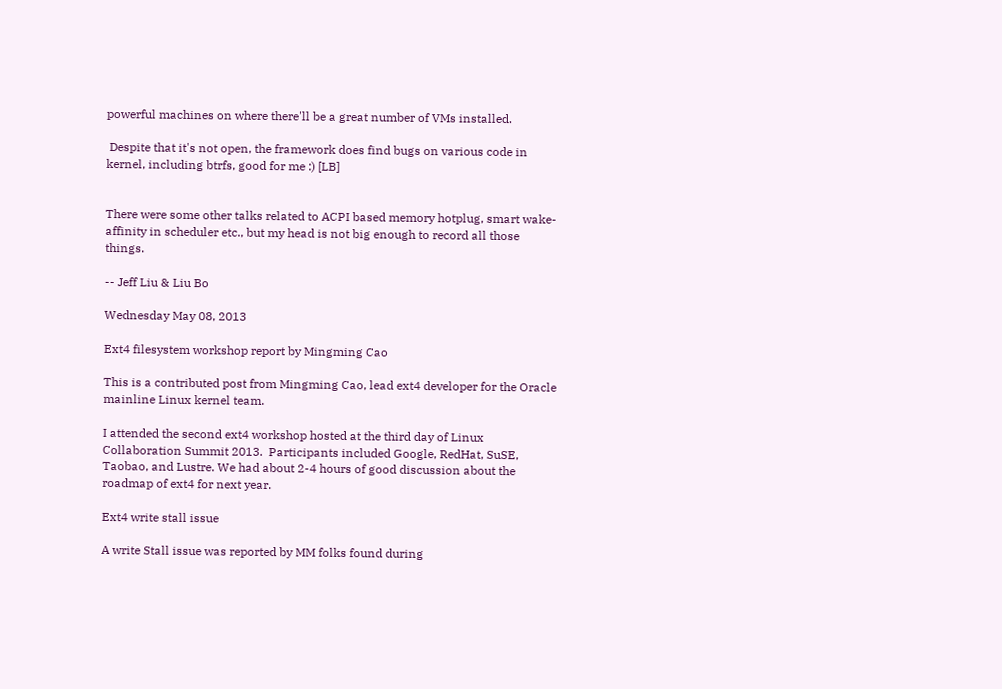powerful machines on where there'll be a great number of VMs installed.

 Despite that it's not open, the framework does find bugs on various code in kernel, including btrfs, good for me :) [LB]


There were some other talks related to ACPI based memory hotplug, smart wake-affinity in scheduler etc., but my head is not big enough to record all those things.

-- Jeff Liu & Liu Bo

Wednesday May 08, 2013

Ext4 filesystem workshop report by Mingming Cao

This is a contributed post from Mingming Cao, lead ext4 developer for the Oracle mainline Linux kernel team.

I attended the second ext4 workshop hosted at the third day of Linux Collaboration Summit 2013.  Participants included Google, RedHat, SuSE, Taobao, and Lustre. We had about 2-4 hours of good discussion about the roadmap of ext4 for next year.

Ext4 write stall issue

A write Stall issue was reported by MM folks found during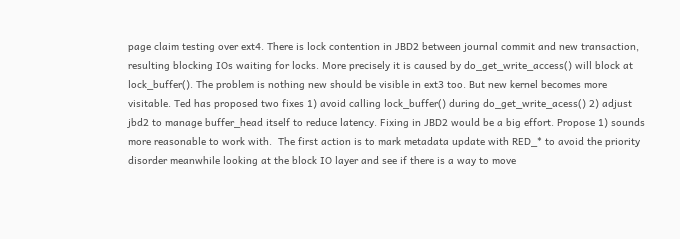page claim testing over ext4. There is lock contention in JBD2 between journal commit and new transaction, resulting blocking IOs waiting for locks. More precisely it is caused by do_get_write_access() will block at lock_buffer(). The problem is nothing new should be visible in ext3 too. But new kernel becomes more visitable. Ted has proposed two fixes 1) avoid calling lock_buffer() during do_get_write_acess() 2) adjust jbd2 to manage buffer_head itself to reduce latency. Fixing in JBD2 would be a big effort. Propose 1) sounds more reasonable to work with.  The first action is to mark metadata update with RED_* to avoid the priority disorder meanwhile looking at the block IO layer and see if there is a way to move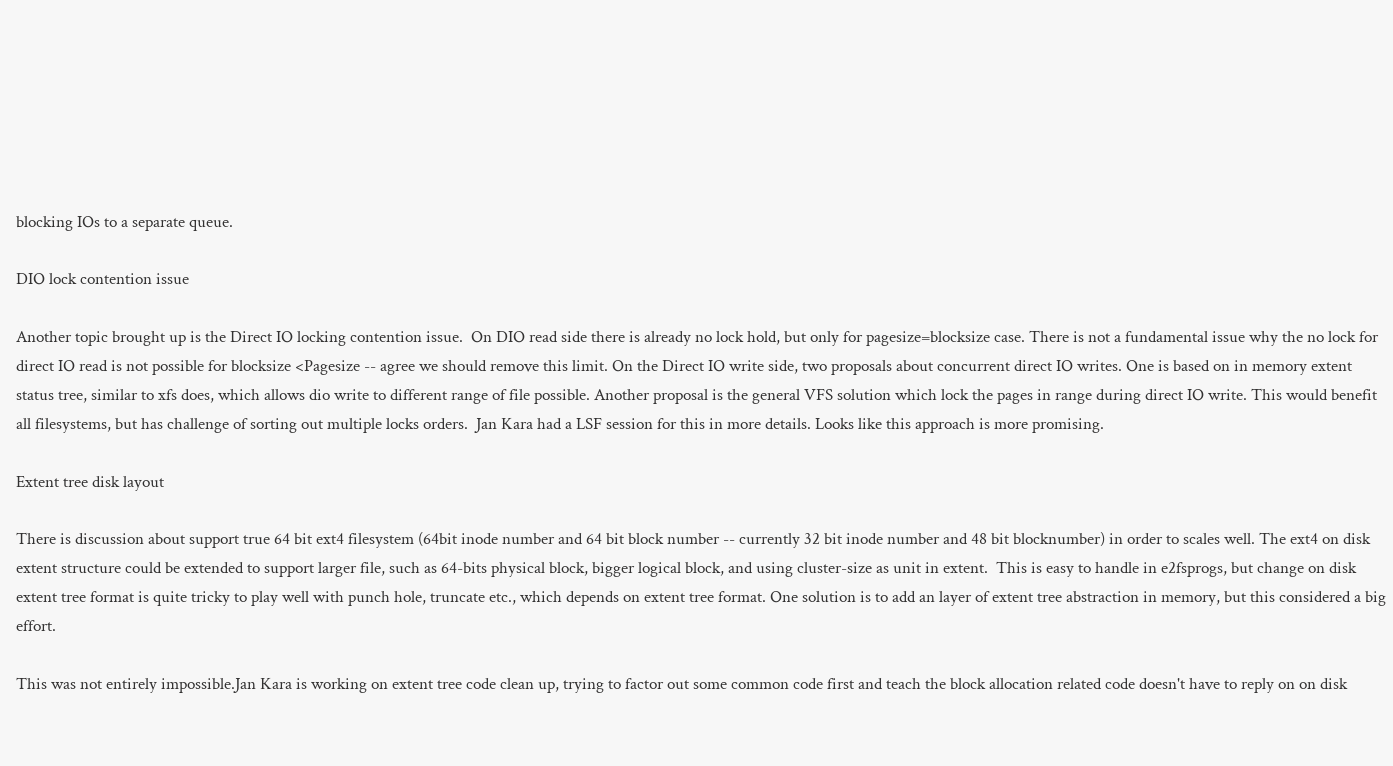blocking IOs to a separate queue.

DIO lock contention issue

Another topic brought up is the Direct IO locking contention issue.  On DIO read side there is already no lock hold, but only for pagesize=blocksize case. There is not a fundamental issue why the no lock for direct IO read is not possible for blocksize <Pagesize -- agree we should remove this limit. On the Direct IO write side, two proposals about concurrent direct IO writes. One is based on in memory extent status tree, similar to xfs does, which allows dio write to different range of file possible. Another proposal is the general VFS solution which lock the pages in range during direct IO write. This would benefit all filesystems, but has challenge of sorting out multiple locks orders.  Jan Kara had a LSF session for this in more details. Looks like this approach is more promising.

Extent tree disk layout

There is discussion about support true 64 bit ext4 filesystem (64bit inode number and 64 bit block number -- currently 32 bit inode number and 48 bit blocknumber) in order to scales well. The ext4 on disk extent structure could be extended to support larger file, such as 64-bits physical block, bigger logical block, and using cluster-size as unit in extent.  This is easy to handle in e2fsprogs, but change on disk extent tree format is quite tricky to play well with punch hole, truncate etc., which depends on extent tree format. One solution is to add an layer of extent tree abstraction in memory, but this considered a big effort.

This was not entirely impossible.Jan Kara is working on extent tree code clean up, trying to factor out some common code first and teach the block allocation related code doesn't have to reply on on disk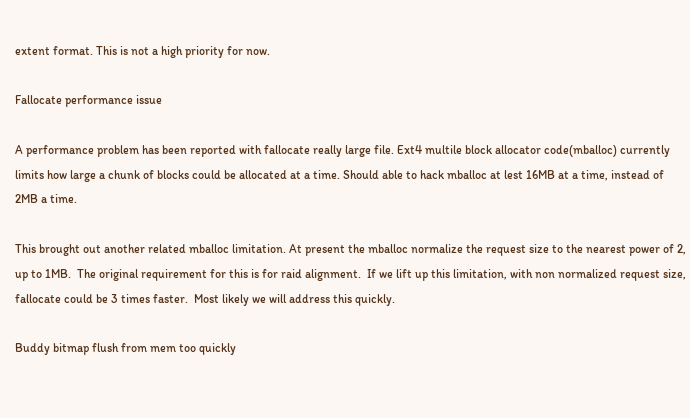extent format. This is not a high priority for now.

Fallocate performance issue

A performance problem has been reported with fallocate really large file. Ext4 multile block allocator code(mballoc) currently limits how large a chunk of blocks could be allocated at a time. Should able to hack mballoc at lest 16MB at a time, instead of 2MB a time.

This brought out another related mballoc limitation. At present the mballoc normalize the request size to the nearest power of 2, up to 1MB.  The original requirement for this is for raid alignment.  If we lift up this limitation, with non normalized request size, fallocate could be 3 times faster.  Most likely we will address this quickly.

Buddy bitmap flush from mem too quickly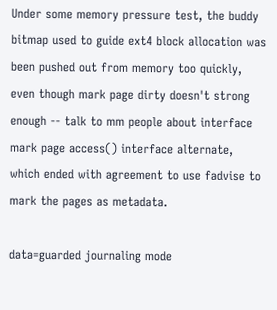Under some memory pressure test, the buddy bitmap used to guide ext4 block allocation was been pushed out from memory too quickly, even though mark page dirty doesn't strong enough -- talk to mm people about interface mark page access() interface alternate, which ended with agreement to use fadvise to mark the pages as metadata.

data=guarded journaling mode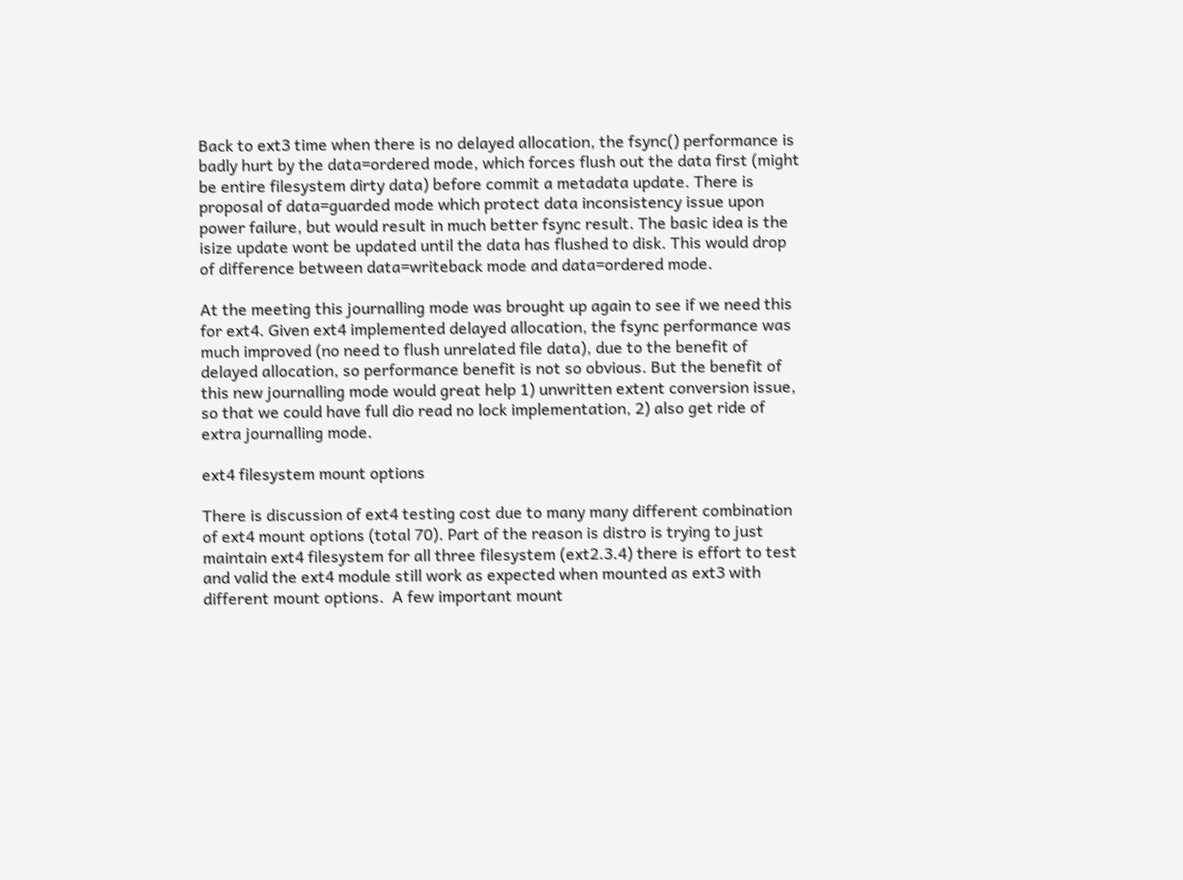Back to ext3 time when there is no delayed allocation, the fsync() performance is badly hurt by the data=ordered mode, which forces flush out the data first (might be entire filesystem dirty data) before commit a metadata update. There is proposal of data=guarded mode which protect data inconsistency issue upon power failure, but would result in much better fsync result. The basic idea is the isize update wont be updated until the data has flushed to disk. This would drop of difference between data=writeback mode and data=ordered mode.

At the meeting this journalling mode was brought up again to see if we need this for ext4. Given ext4 implemented delayed allocation, the fsync performance was much improved (no need to flush unrelated file data), due to the benefit of delayed allocation, so performance benefit is not so obvious. But the benefit of this new journalling mode would great help 1) unwritten extent conversion issue, so that we could have full dio read no lock implementation, 2) also get ride of extra journalling mode.

ext4 filesystem mount options

There is discussion of ext4 testing cost due to many many different combination of ext4 mount options (total 70). Part of the reason is distro is trying to just maintain ext4 filesystem for all three filesystem (ext2.3.4) there is effort to test and valid the ext4 module still work as expected when mounted as ext3 with different mount options.  A few important mount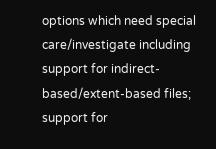options which need special care/investigate including support for indirect-based/extent-based files; support for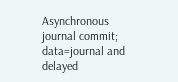Asynchronous journal commit; data=journal and delayed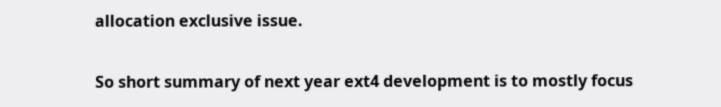allocation exclusive issue.

So short summary of next year ext4 development is to mostly focus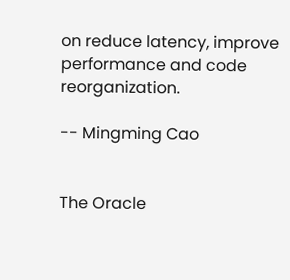on reduce latency, improve performance and code reorganization.

-- Mingming Cao


The Oracle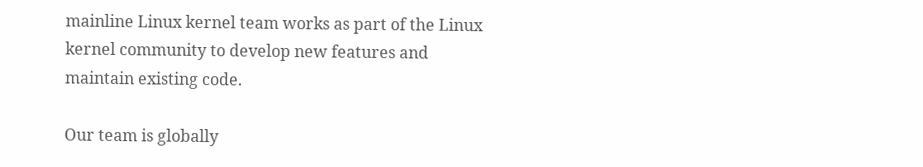mainline Linux kernel team works as part of the Linux kernel community to develop new features and maintain existing code.

Our team is globally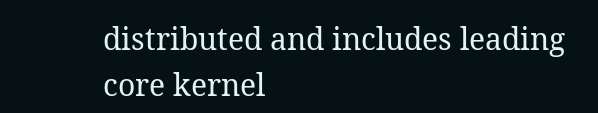distributed and includes leading core kernel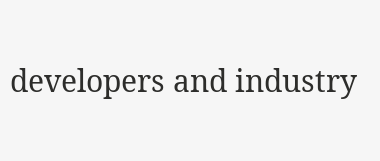developers and industry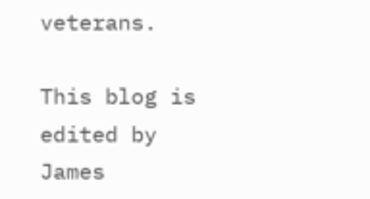veterans.

This blog is edited by James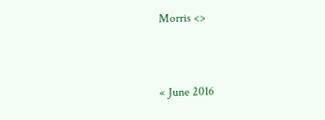Morris <>


« June 2016